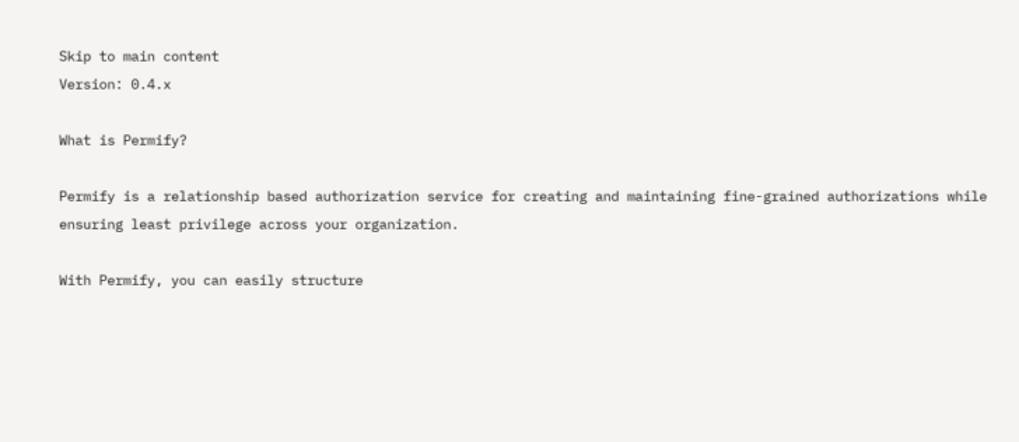Skip to main content
Version: 0.4.x

What is Permify?

Permify is a relationship based authorization service for creating and maintaining fine-grained authorizations while ensuring least privilege across your organization.

With Permify, you can easily structure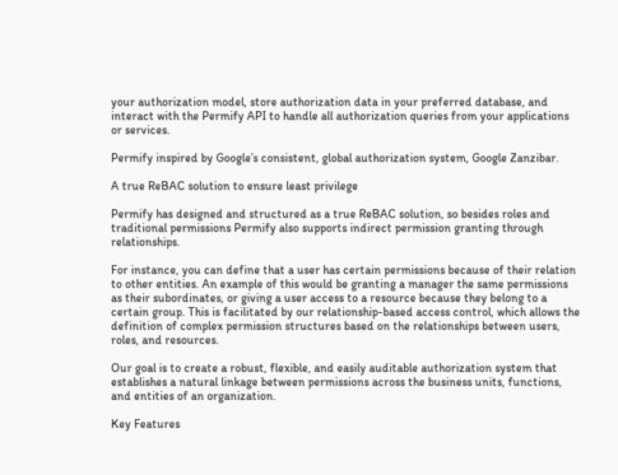your authorization model, store authorization data in your preferred database, and interact with the Permify API to handle all authorization queries from your applications or services.

Permify inspired by Google’s consistent, global authorization system, Google Zanzibar.

A true ReBAC solution to ensure least privilege

Permify has designed and structured as a true ReBAC solution, so besides roles and traditional permissions Permify also supports indirect permission granting through relationships.

For instance, you can define that a user has certain permissions because of their relation to other entities. An example of this would be granting a manager the same permissions as their subordinates, or giving a user access to a resource because they belong to a certain group. This is facilitated by our relationship-based access control, which allows the definition of complex permission structures based on the relationships between users, roles, and resources.

Our goal is to create a robust, flexible, and easily auditable authorization system that establishes a natural linkage between permissions across the business units, functions, and entities of an organization.

Key Features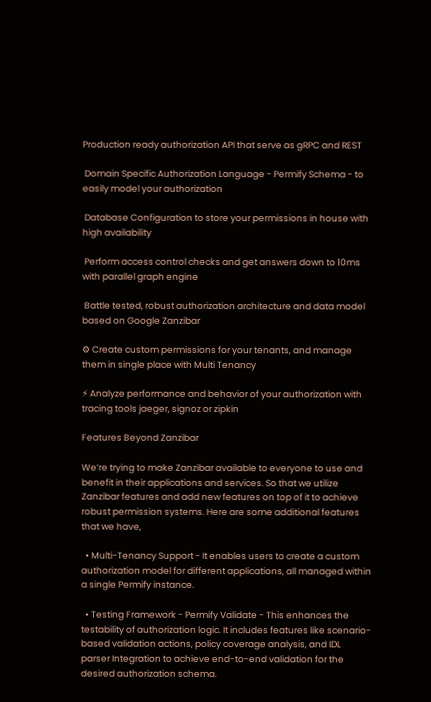Production ready authorization API that serve as gRPC and REST

 Domain Specific Authorization Language - Permify Schema - to easily model your authorization

 Database Configuration to store your permissions in house with high availability

 Perform access control checks and get answers down to 10ms with parallel graph engine

 Battle tested, robust authorization architecture and data model based on Google Zanzibar

⚙ Create custom permissions for your tenants, and manage them in single place with Multi Tenancy

⚡ Analyze performance and behavior of your authorization with tracing tools jaeger, signoz or zipkin

Features Beyond Zanzibar

We’re trying to make Zanzibar available to everyone to use and benefit in their applications and services. So that we utilize Zanzibar features and add new features on top of it to achieve robust permission systems. Here are some additional features that we have,

  • Multi-Tenancy Support - It enables users to create a custom authorization model for different applications, all managed within a single Permify instance.

  • Testing Framework - Permify Validate - This enhances the testability of authorization logic. It includes features like scenario-based validation actions, policy coverage analysis, and IDL parser Integration to achieve end-to-end validation for the desired authorization schema.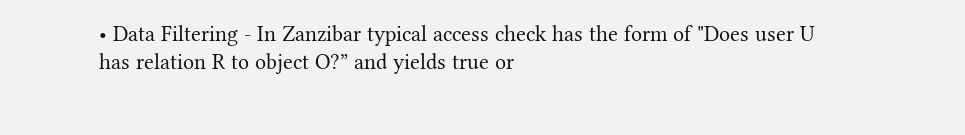• Data Filtering - In Zanzibar typical access check has the form of "Does user U has relation R to object O?” and yields true or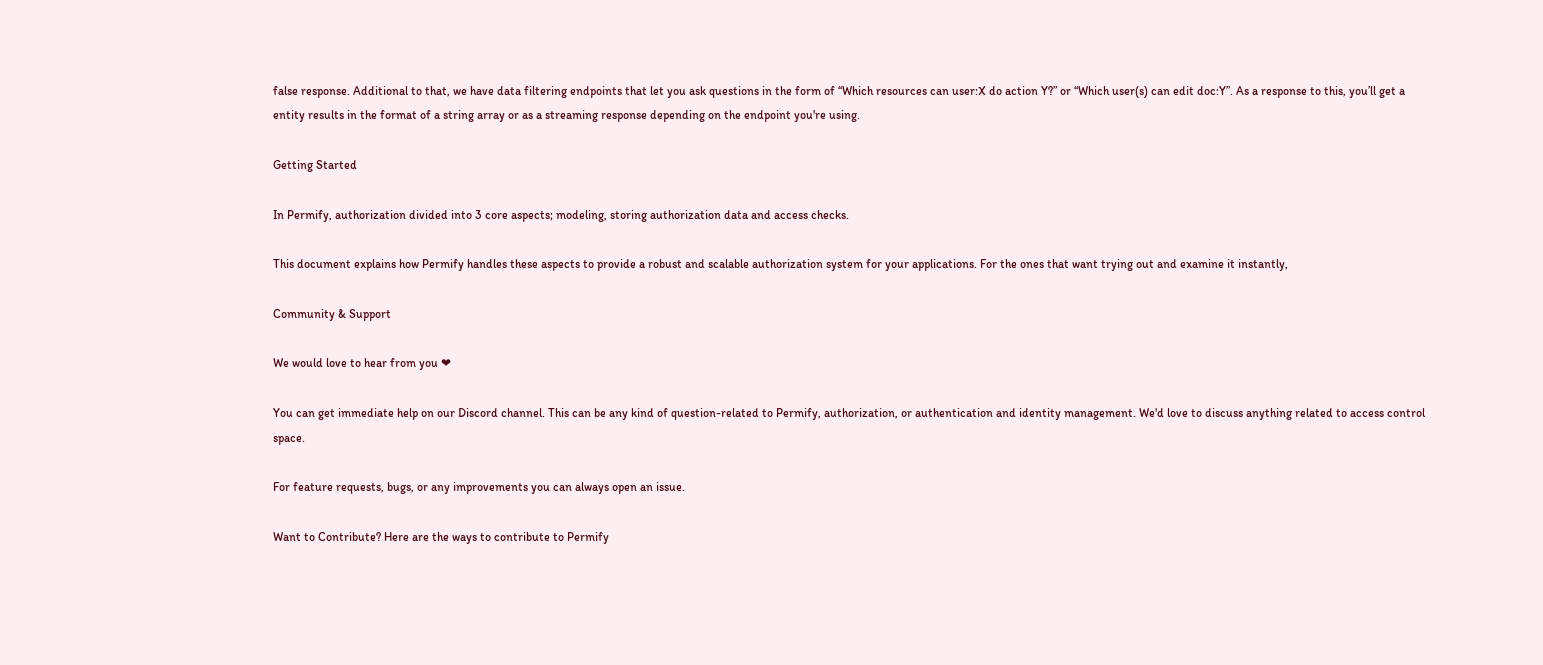false response. Additional to that, we have data filtering endpoints that let you ask questions in the form of “Which resources can user:X do action Y?” or “Which user(s) can edit doc:Y”. As a response to this, you’ll get a entity results in the format of a string array or as a streaming response depending on the endpoint you're using.

Getting Started

In Permify, authorization divided into 3 core aspects; modeling, storing authorization data and access checks.

This document explains how Permify handles these aspects to provide a robust and scalable authorization system for your applications. For the ones that want trying out and examine it instantly,

Community & Support

We would love to hear from you ❤

You can get immediate help on our Discord channel. This can be any kind of question-related to Permify, authorization, or authentication and identity management. We'd love to discuss anything related to access control space.

For feature requests, bugs, or any improvements you can always open an issue.

Want to Contribute? Here are the ways to contribute to Permify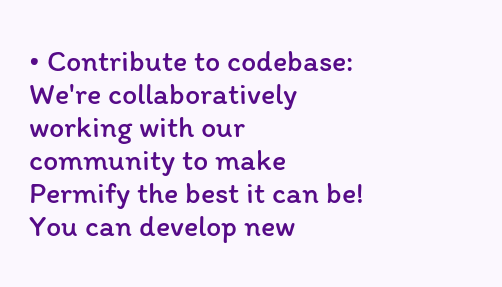• Contribute to codebase: We're collaboratively working with our community to make Permify the best it can be! You can develop new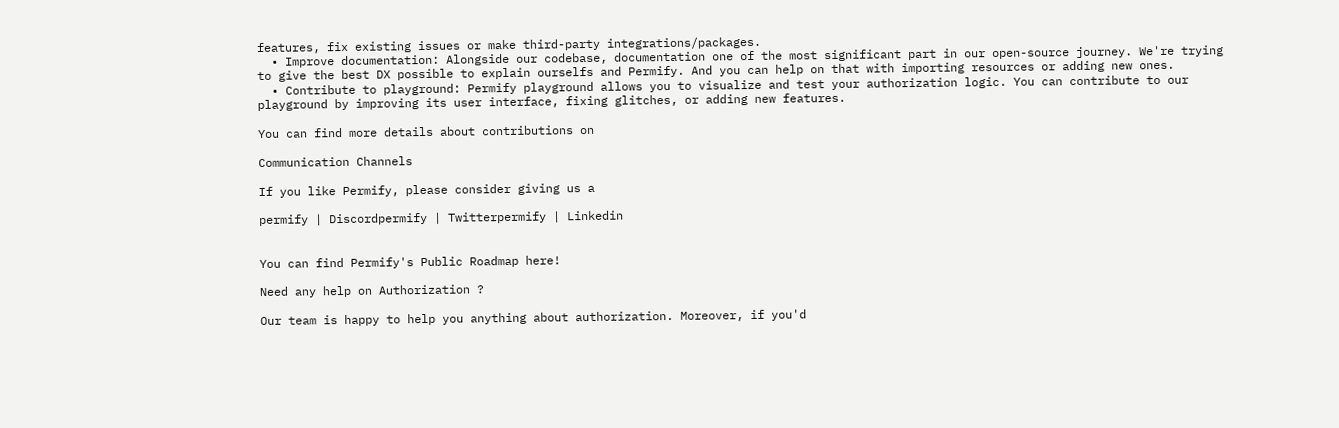features, fix existing issues or make third-party integrations/packages.
  • Improve documentation: Alongside our codebase, documentation one of the most significant part in our open-source journey. We're trying to give the best DX possible to explain ourselfs and Permify. And you can help on that with importing resources or adding new ones.
  • Contribute to playground: Permify playground allows you to visualize and test your authorization logic. You can contribute to our playground by improving its user interface, fixing glitches, or adding new features.

You can find more details about contributions on

Communication Channels

If you like Permify, please consider giving us a

permify | Discordpermify | Twitterpermify | Linkedin


You can find Permify's Public Roadmap here!

Need any help on Authorization ?

Our team is happy to help you anything about authorization. Moreover, if you'd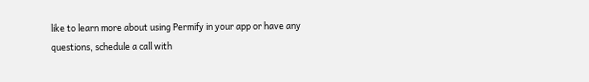like to learn more about using Permify in your app or have any questions, schedule a call with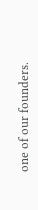one of our founders.